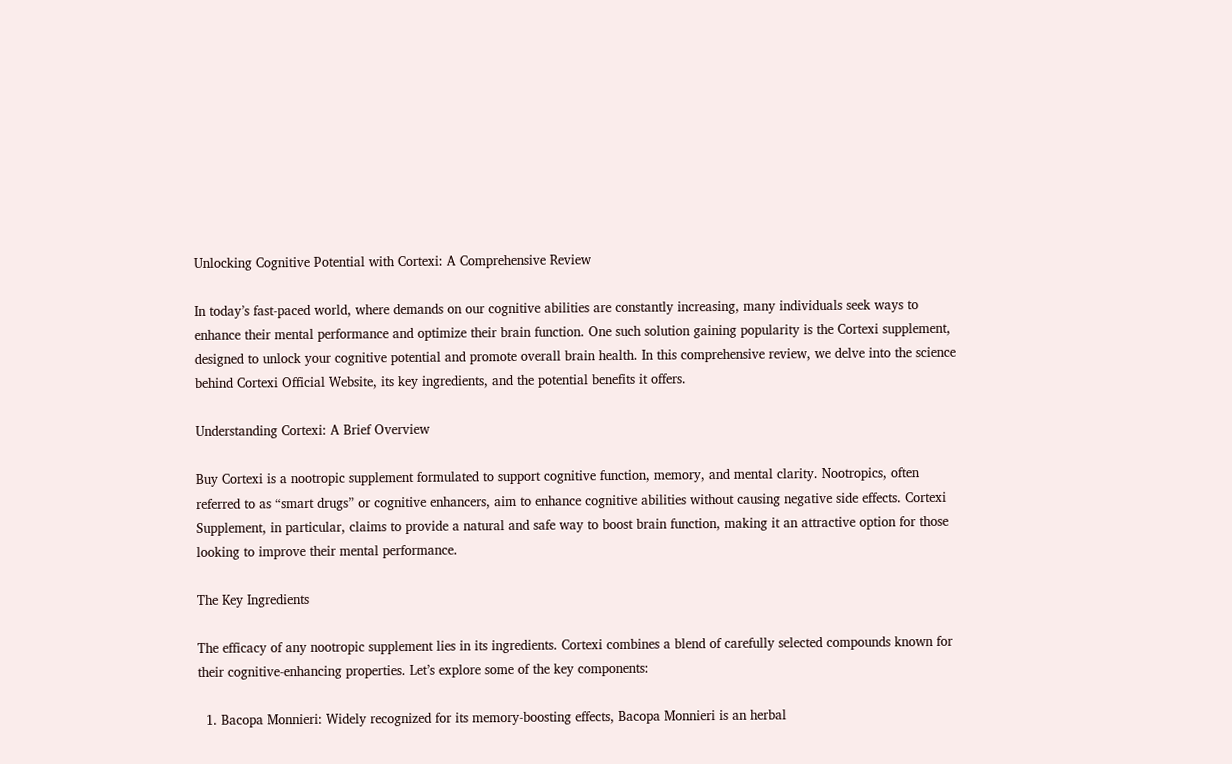Unlocking Cognitive Potential with Cortexi: A Comprehensive Review

In today’s fast-paced world, where demands on our cognitive abilities are constantly increasing, many individuals seek ways to enhance their mental performance and optimize their brain function. One such solution gaining popularity is the Cortexi supplement, designed to unlock your cognitive potential and promote overall brain health. In this comprehensive review, we delve into the science behind Cortexi Official Website, its key ingredients, and the potential benefits it offers.

Understanding Cortexi: A Brief Overview

Buy Cortexi is a nootropic supplement formulated to support cognitive function, memory, and mental clarity. Nootropics, often referred to as “smart drugs” or cognitive enhancers, aim to enhance cognitive abilities without causing negative side effects. Cortexi Supplement, in particular, claims to provide a natural and safe way to boost brain function, making it an attractive option for those looking to improve their mental performance.

The Key Ingredients

The efficacy of any nootropic supplement lies in its ingredients. Cortexi combines a blend of carefully selected compounds known for their cognitive-enhancing properties. Let’s explore some of the key components:

  1. Bacopa Monnieri: Widely recognized for its memory-boosting effects, Bacopa Monnieri is an herbal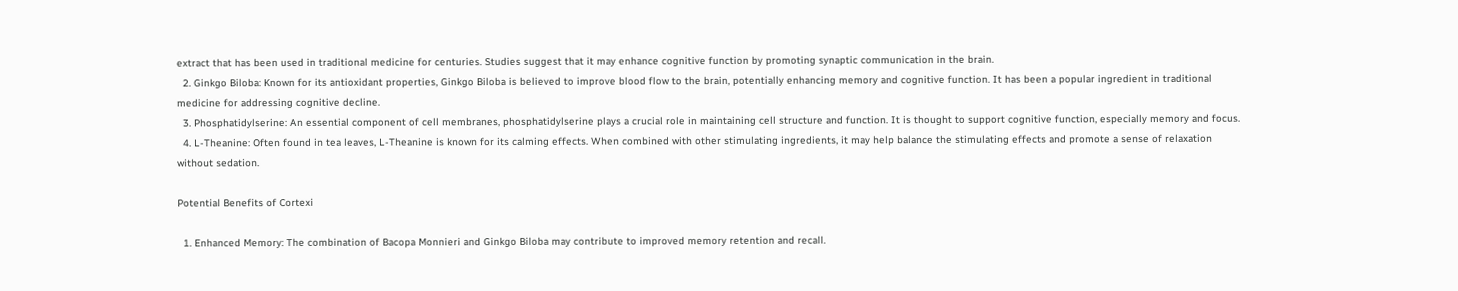extract that has been used in traditional medicine for centuries. Studies suggest that it may enhance cognitive function by promoting synaptic communication in the brain.
  2. Ginkgo Biloba: Known for its antioxidant properties, Ginkgo Biloba is believed to improve blood flow to the brain, potentially enhancing memory and cognitive function. It has been a popular ingredient in traditional medicine for addressing cognitive decline.
  3. Phosphatidylserine: An essential component of cell membranes, phosphatidylserine plays a crucial role in maintaining cell structure and function. It is thought to support cognitive function, especially memory and focus.
  4. L-Theanine: Often found in tea leaves, L-Theanine is known for its calming effects. When combined with other stimulating ingredients, it may help balance the stimulating effects and promote a sense of relaxation without sedation.

Potential Benefits of Cortexi

  1. Enhanced Memory: The combination of Bacopa Monnieri and Ginkgo Biloba may contribute to improved memory retention and recall.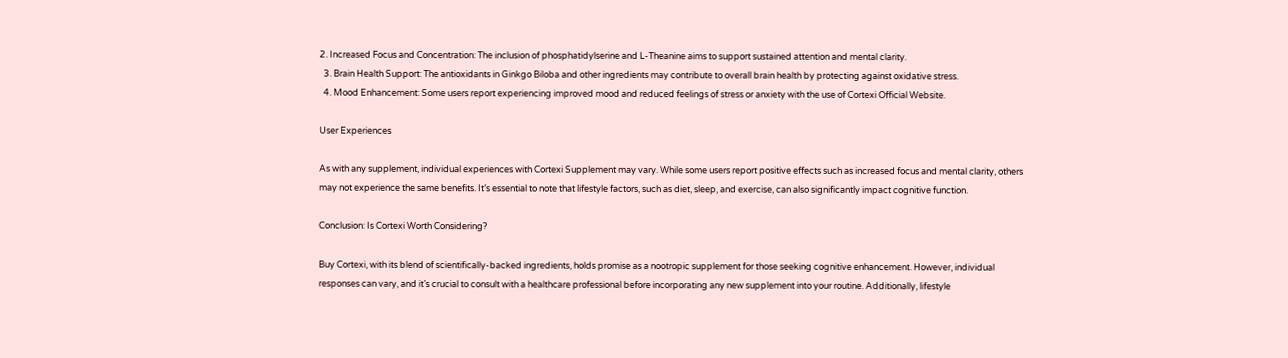2. Increased Focus and Concentration: The inclusion of phosphatidylserine and L-Theanine aims to support sustained attention and mental clarity.
  3. Brain Health Support: The antioxidants in Ginkgo Biloba and other ingredients may contribute to overall brain health by protecting against oxidative stress.
  4. Mood Enhancement: Some users report experiencing improved mood and reduced feelings of stress or anxiety with the use of Cortexi Official Website.

User Experiences

As with any supplement, individual experiences with Cortexi Supplement may vary. While some users report positive effects such as increased focus and mental clarity, others may not experience the same benefits. It’s essential to note that lifestyle factors, such as diet, sleep, and exercise, can also significantly impact cognitive function.

Conclusion: Is Cortexi Worth Considering?

Buy Cortexi, with its blend of scientifically-backed ingredients, holds promise as a nootropic supplement for those seeking cognitive enhancement. However, individual responses can vary, and it’s crucial to consult with a healthcare professional before incorporating any new supplement into your routine. Additionally, lifestyle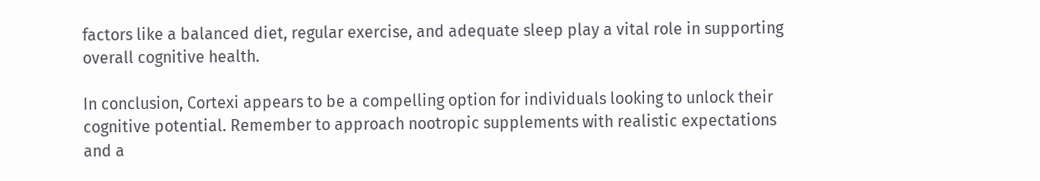factors like a balanced diet, regular exercise, and adequate sleep play a vital role in supporting overall cognitive health.

In conclusion, Cortexi appears to be a compelling option for individuals looking to unlock their cognitive potential. Remember to approach nootropic supplements with realistic expectations and a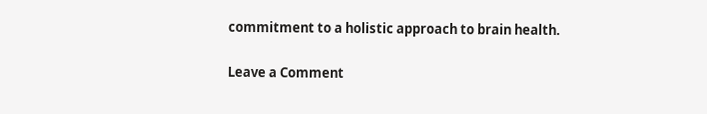commitment to a holistic approach to brain health.

Leave a Comment